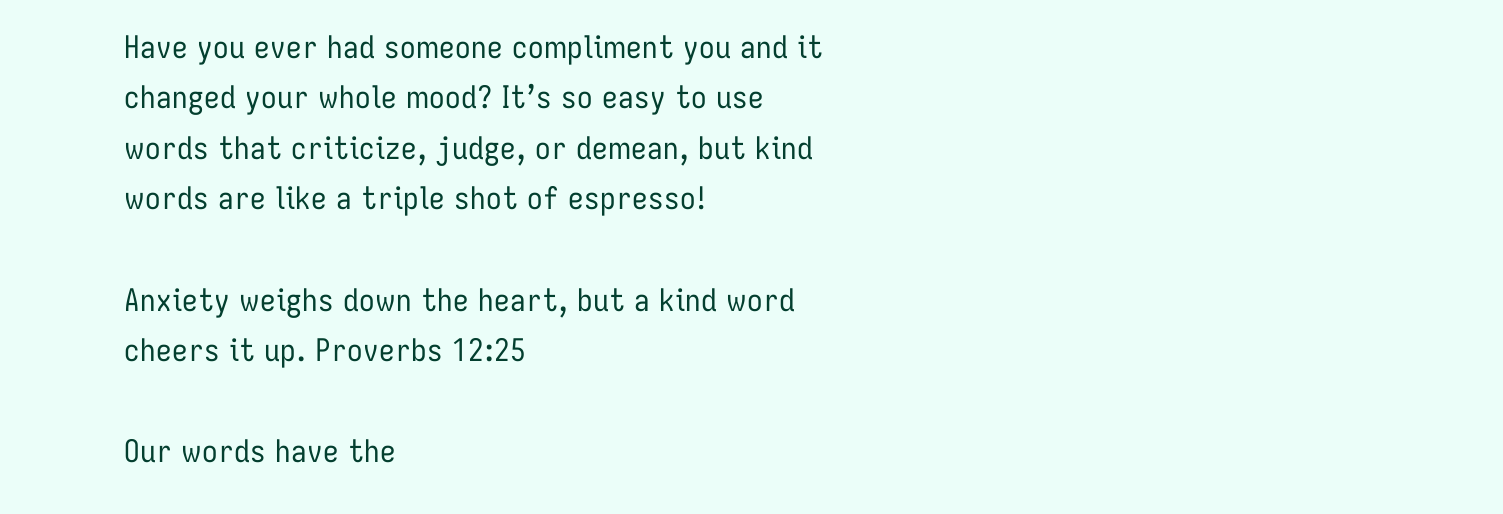Have you ever had someone compliment you and it changed your whole mood? It’s so easy to use words that criticize, judge, or demean, but kind words are like a triple shot of espresso!

Anxiety weighs down the heart, but a kind word cheers it up. Proverbs 12:25

Our words have the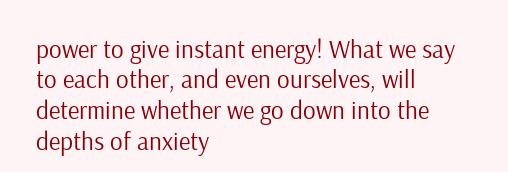power to give instant energy! What we say to each other, and even ourselves, will determine whether we go down into the depths of anxiety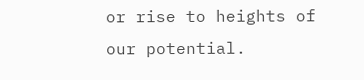or rise to heights of our potential.